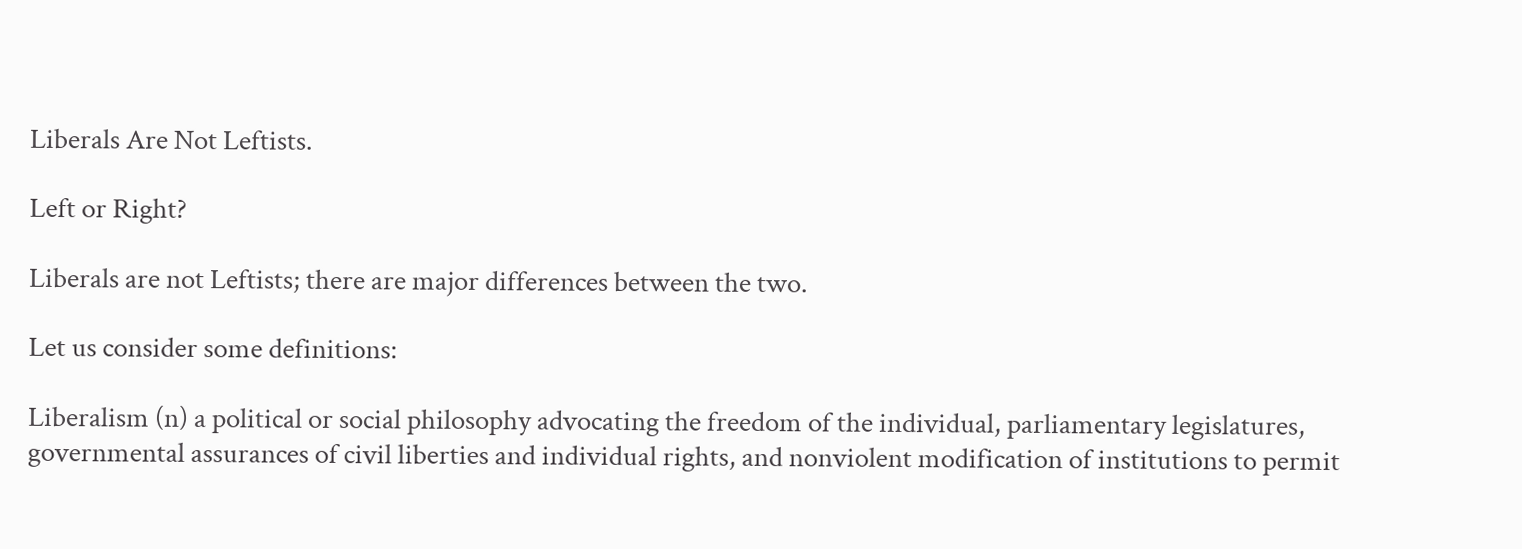Liberals Are Not Leftists.

Left or Right?

Liberals are not Leftists; there are major differences between the two.

Let us consider some definitions:

Liberalism (n) a political or social philosophy advocating the freedom of the individual, parliamentary legislatures, governmental assurances of civil liberties and individual rights, and nonviolent modification of institutions to permit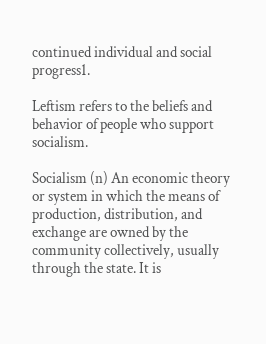continued individual and social progress1.

Leftism refers to the beliefs and behavior of people who support socialism.

Socialism (n) An economic theory or system in which the means of production, distribution, and exchange are owned by the community collectively, usually through the state. It is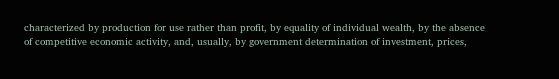characterized by production for use rather than profit, by equality of individual wealth, by the absence of competitive economic activity, and, usually, by government determination of investment, prices,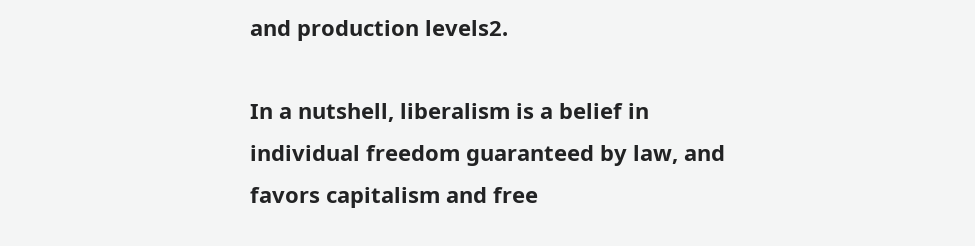and production levels2.

In a nutshell, liberalism is a belief in individual freedom guaranteed by law, and favors capitalism and free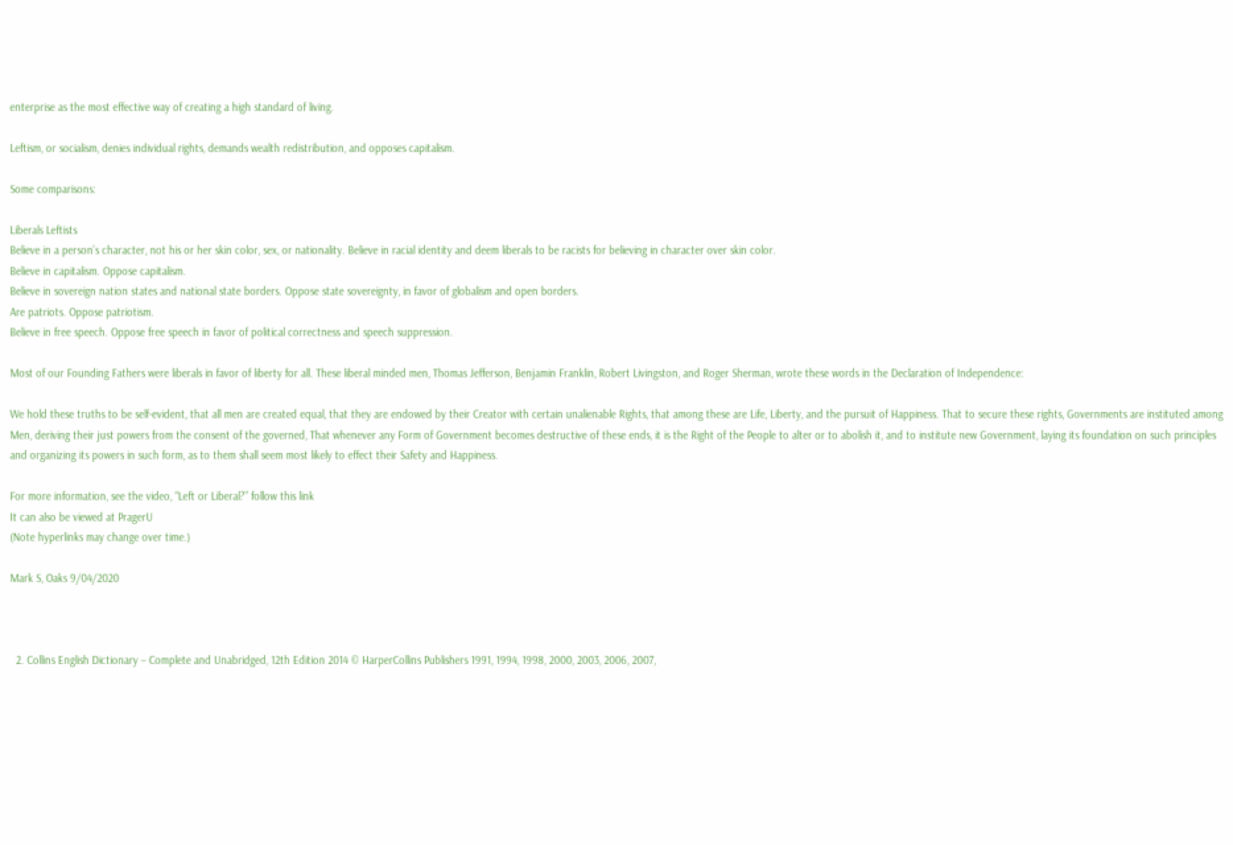enterprise as the most effective way of creating a high standard of living.

Leftism, or socialism, denies individual rights, demands wealth redistribution, and opposes capitalism.

Some comparisons:

Liberals Leftists
Believe in a person’s character, not his or her skin color, sex, or nationality. Believe in racial identity and deem liberals to be racists for believing in character over skin color.
Believe in capitalism. Oppose capitalism.
Believe in sovereign nation states and national state borders. Oppose state sovereignty, in favor of globalism and open borders.
Are patriots. Oppose patriotism.
Believe in free speech. Oppose free speech in favor of political correctness and speech suppression.

Most of our Founding Fathers were liberals in favor of liberty for all. These liberal minded men, Thomas Jefferson, Benjamin Franklin, Robert Livingston, and Roger Sherman, wrote these words in the Declaration of Independence:

We hold these truths to be self-evident, that all men are created equal, that they are endowed by their Creator with certain unalienable Rights, that among these are Life, Liberty, and the pursuit of Happiness. That to secure these rights, Governments are instituted among Men, deriving their just powers from the consent of the governed, That whenever any Form of Government becomes destructive of these ends, it is the Right of the People to alter or to abolish it, and to institute new Government, laying its foundation on such principles and organizing its powers in such form, as to them shall seem most likely to effect their Safety and Happiness.

For more information, see the video, “Left or Liberal?” follow this link
It can also be viewed at PragerU
(Note hyperlinks may change over time.)

Mark S, Oaks 9/04/2020



  2. Collins English Dictionary – Complete and Unabridged, 12th Edition 2014 © HarperCollins Publishers 1991, 1994, 1998, 2000, 2003, 2006, 2007,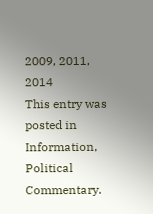2009, 2011, 2014
This entry was posted in Information, Political Commentary.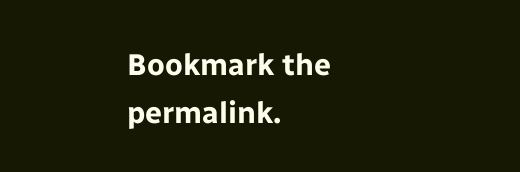Bookmark the permalink.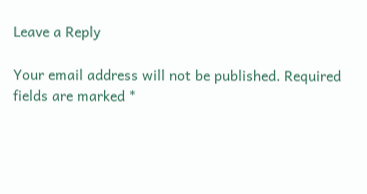Leave a Reply

Your email address will not be published. Required fields are marked *